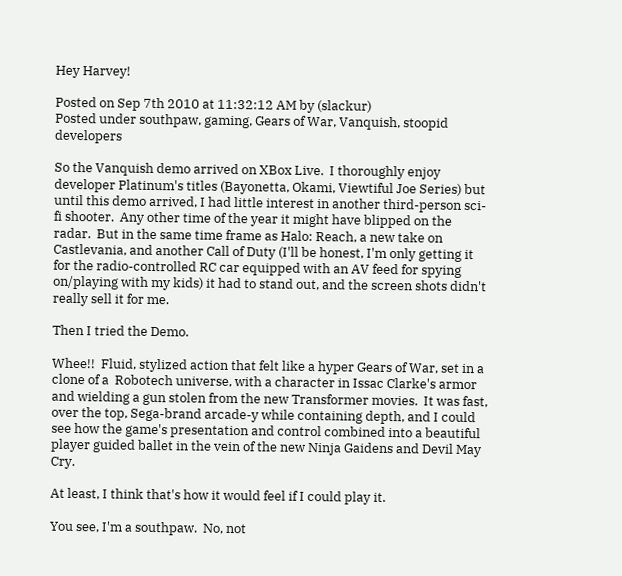Hey Harvey!

Posted on Sep 7th 2010 at 11:32:12 AM by (slackur)
Posted under southpaw, gaming, Gears of War, Vanquish, stoopid developers

So the Vanquish demo arrived on XBox Live.  I thoroughly enjoy developer Platinum's titles (Bayonetta, Okami, Viewtiful Joe Series) but until this demo arrived, I had little interest in another third-person sci-fi shooter.  Any other time of the year it might have blipped on the radar.  But in the same time frame as Halo: Reach, a new take on Castlevania, and another Call of Duty (I'll be honest, I'm only getting it for the radio-controlled RC car equipped with an AV feed for spying on/playing with my kids) it had to stand out, and the screen shots didn't really sell it for me.

Then I tried the Demo.

Whee!!  Fluid, stylized action that felt like a hyper Gears of War, set in a clone of a  Robotech universe, with a character in Issac Clarke's armor and wielding a gun stolen from the new Transformer movies.  It was fast, over the top, Sega-brand arcade-y while containing depth, and I could see how the game's presentation and control combined into a beautiful player guided ballet in the vein of the new Ninja Gaidens and Devil May Cry.

At least, I think that's how it would feel if I could play it.

You see, I'm a southpaw.  No, not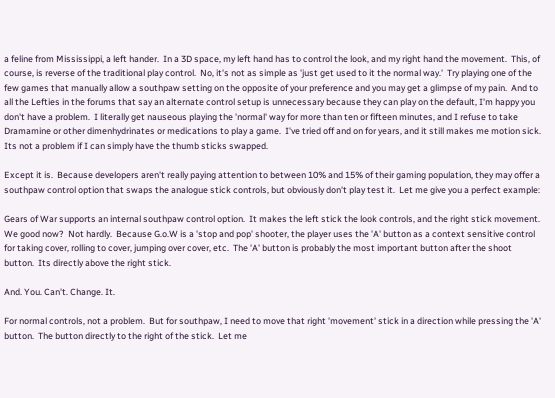a feline from Mississippi, a left hander.  In a 3D space, my left hand has to control the look, and my right hand the movement.  This, of course, is reverse of the traditional play control.  No, it's not as simple as 'just get used to it the normal way.'  Try playing one of the few games that manually allow a southpaw setting on the opposite of your preference and you may get a glimpse of my pain.  And to all the Lefties in the forums that say an alternate control setup is unnecessary because they can play on the default, I'm happy you don't have a problem.  I literally get nauseous playing the 'normal' way for more than ten or fifteen minutes, and I refuse to take Dramamine or other dimenhydrinates or medications to play a game.  I've tried off and on for years, and it still makes me motion sick.  Its not a problem if I can simply have the thumb sticks swapped.

Except it is.  Because developers aren't really paying attention to between 10% and 15% of their gaming population, they may offer a southpaw control option that swaps the analogue stick controls, but obviously don't play test it.  Let me give you a perfect example:

Gears of War supports an internal southpaw control option.  It makes the left stick the look controls, and the right stick movement.  We good now?  Not hardly.  Because G.o.W is a 'stop and pop' shooter, the player uses the 'A' button as a context sensitive control for taking cover, rolling to cover, jumping over cover, etc.  The 'A' button is probably the most important button after the shoot button.  Its directly above the right stick.

And. You. Can't. Change. It.

For normal controls, not a problem.  But for southpaw, I need to move that right 'movement' stick in a direction while pressing the 'A' button.  The button directly to the right of the stick.  Let me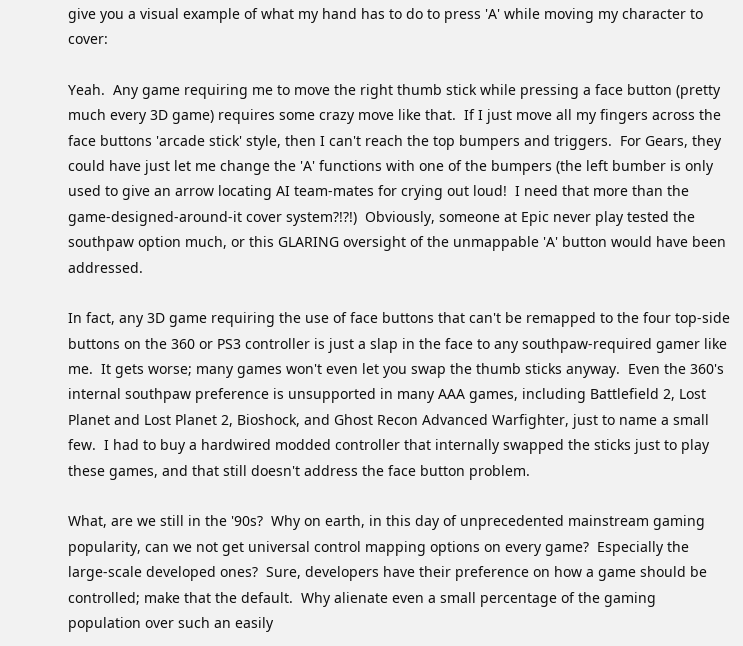give you a visual example of what my hand has to do to press 'A' while moving my character to cover:

Yeah.  Any game requiring me to move the right thumb stick while pressing a face button (pretty much every 3D game) requires some crazy move like that.  If I just move all my fingers across the face buttons 'arcade stick' style, then I can't reach the top bumpers and triggers.  For Gears, they could have just let me change the 'A' functions with one of the bumpers (the left bumber is only used to give an arrow locating AI team-mates for crying out loud!  I need that more than the game-designed-around-it cover system?!?!)  Obviously, someone at Epic never play tested the southpaw option much, or this GLARING oversight of the unmappable 'A' button would have been addressed.

In fact, any 3D game requiring the use of face buttons that can't be remapped to the four top-side buttons on the 360 or PS3 controller is just a slap in the face to any southpaw-required gamer like me.  It gets worse; many games won't even let you swap the thumb sticks anyway.  Even the 360's internal southpaw preference is unsupported in many AAA games, including Battlefield 2, Lost Planet and Lost Planet 2, Bioshock, and Ghost Recon Advanced Warfighter, just to name a small few.  I had to buy a hardwired modded controller that internally swapped the sticks just to play these games, and that still doesn't address the face button problem.

What, are we still in the '90s?  Why on earth, in this day of unprecedented mainstream gaming popularity, can we not get universal control mapping options on every game?  Especially the large-scale developed ones?  Sure, developers have their preference on how a game should be controlled; make that the default.  Why alienate even a small percentage of the gaming population over such an easily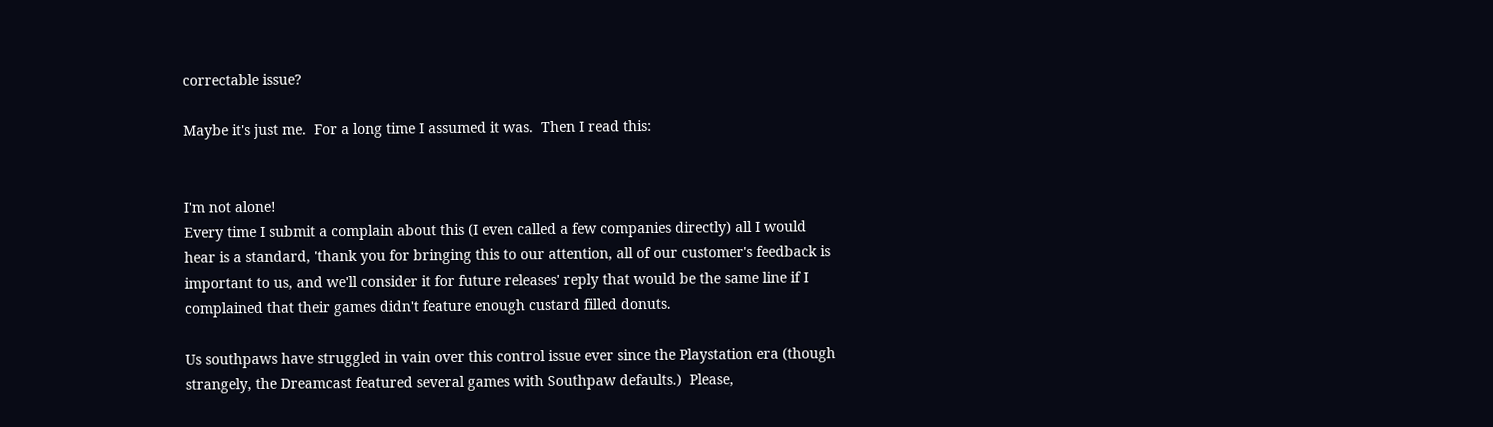correctable issue?

Maybe it's just me.  For a long time I assumed it was.  Then I read this:


I'm not alone!
Every time I submit a complain about this (I even called a few companies directly) all I would hear is a standard, 'thank you for bringing this to our attention, all of our customer's feedback is important to us, and we'll consider it for future releases' reply that would be the same line if I complained that their games didn't feature enough custard filled donuts.

Us southpaws have struggled in vain over this control issue ever since the Playstation era (though strangely, the Dreamcast featured several games with Southpaw defaults.)  Please,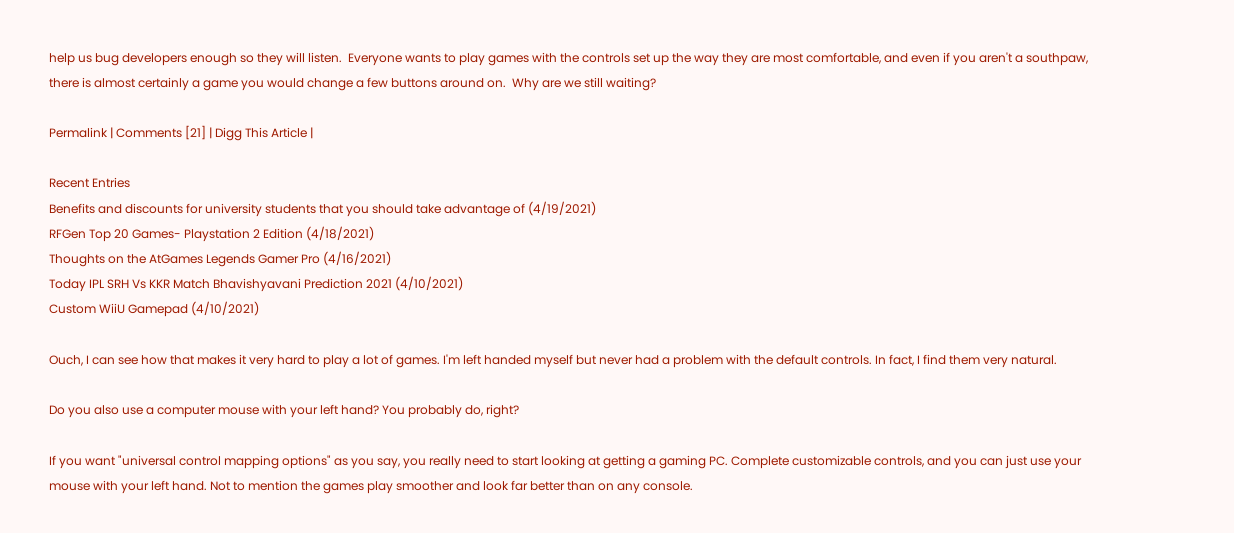help us bug developers enough so they will listen.  Everyone wants to play games with the controls set up the way they are most comfortable, and even if you aren't a southpaw, there is almost certainly a game you would change a few buttons around on.  Why are we still waiting?

Permalink | Comments [21] | Digg This Article |

Recent Entries
Benefits and discounts for university students that you should take advantage of (4/19/2021)
RFGen Top 20 Games- Playstation 2 Edition (4/18/2021)
Thoughts on the AtGames Legends Gamer Pro (4/16/2021)
Today IPL SRH Vs KKR Match Bhavishyavani Prediction 2021 (4/10/2021)
Custom WiiU Gamepad (4/10/2021)

Ouch, I can see how that makes it very hard to play a lot of games. I'm left handed myself but never had a problem with the default controls. In fact, I find them very natural.

Do you also use a computer mouse with your left hand? You probably do, right?

If you want "universal control mapping options" as you say, you really need to start looking at getting a gaming PC. Complete customizable controls, and you can just use your mouse with your left hand. Not to mention the games play smoother and look far better than on any console.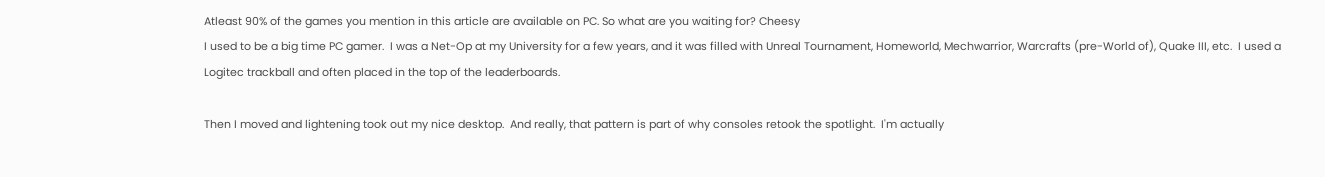Atleast 90% of the games you mention in this article are available on PC. So what are you waiting for? Cheesy
I used to be a big time PC gamer.  I was a Net-Op at my University for a few years, and it was filled with Unreal Tournament, Homeworld, Mechwarrior, Warcrafts (pre-World of), Quake III, etc.  I used a Logitec trackball and often placed in the top of the leaderboards.

Then I moved and lightening took out my nice desktop.  And really, that pattern is part of why consoles retook the spotlight.  I'm actually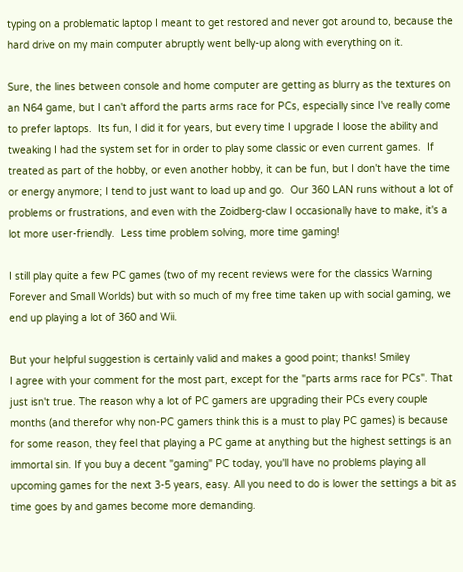typing on a problematic laptop I meant to get restored and never got around to, because the hard drive on my main computer abruptly went belly-up along with everything on it.

Sure, the lines between console and home computer are getting as blurry as the textures on an N64 game, but I can't afford the parts arms race for PCs, especially since I've really come to prefer laptops.  Its fun, I did it for years, but every time I upgrade I loose the ability and tweaking I had the system set for in order to play some classic or even current games.  If treated as part of the hobby, or even another hobby, it can be fun, but I don't have the time or energy anymore; I tend to just want to load up and go.  Our 360 LAN runs without a lot of problems or frustrations, and even with the Zoidberg-claw I occasionally have to make, it's a lot more user-friendly.  Less time problem solving, more time gaming!

I still play quite a few PC games (two of my recent reviews were for the classics Warning Forever and Small Worlds) but with so much of my free time taken up with social gaming, we end up playing a lot of 360 and Wii.

But your helpful suggestion is certainly valid and makes a good point; thanks! Smiley
I agree with your comment for the most part, except for the "parts arms race for PCs". That just isn't true. The reason why a lot of PC gamers are upgrading their PCs every couple months (and therefor why non-PC gamers think this is a must to play PC games) is because for some reason, they feel that playing a PC game at anything but the highest settings is an immortal sin. If you buy a decent "gaming" PC today, you'll have no problems playing all upcoming games for the next 3-5 years, easy. All you need to do is lower the settings a bit as time goes by and games become more demanding.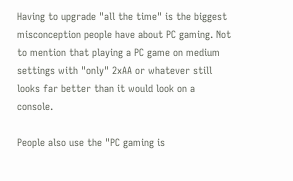Having to upgrade "all the time" is the biggest misconception people have about PC gaming. Not to mention that playing a PC game on medium settings with "only" 2xAA or whatever still looks far better than it would look on a console.

People also use the "PC gaming is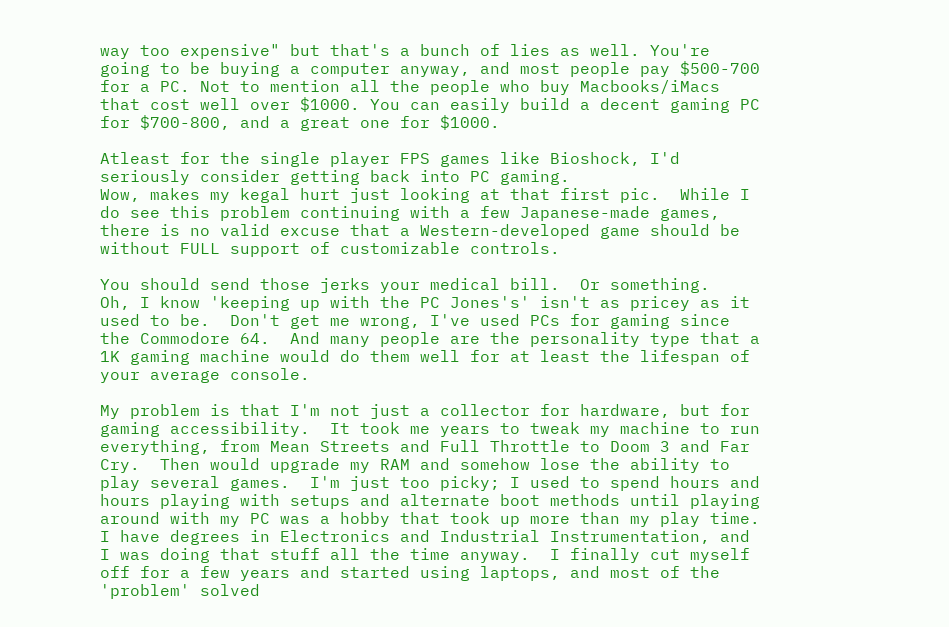way too expensive" but that's a bunch of lies as well. You're going to be buying a computer anyway, and most people pay $500-700 for a PC. Not to mention all the people who buy Macbooks/iMacs that cost well over $1000. You can easily build a decent gaming PC for $700-800, and a great one for $1000.

Atleast for the single player FPS games like Bioshock, I'd seriously consider getting back into PC gaming.
Wow, makes my kegal hurt just looking at that first pic.  While I do see this problem continuing with a few Japanese-made games, there is no valid excuse that a Western-developed game should be without FULL support of customizable controls.

You should send those jerks your medical bill.  Or something.
Oh, I know 'keeping up with the PC Jones's' isn't as pricey as it used to be.  Don't get me wrong, I've used PCs for gaming since the Commodore 64.  And many people are the personality type that a 1K gaming machine would do them well for at least the lifespan of your average console.

My problem is that I'm not just a collector for hardware, but for gaming accessibility.  It took me years to tweak my machine to run everything, from Mean Streets and Full Throttle to Doom 3 and Far Cry.  Then would upgrade my RAM and somehow lose the ability to play several games.  I'm just too picky; I used to spend hours and hours playing with setups and alternate boot methods until playing around with my PC was a hobby that took up more than my play time.  I have degrees in Electronics and Industrial Instrumentation, and I was doing that stuff all the time anyway.  I finally cut myself off for a few years and started using laptops, and most of the 'problem' solved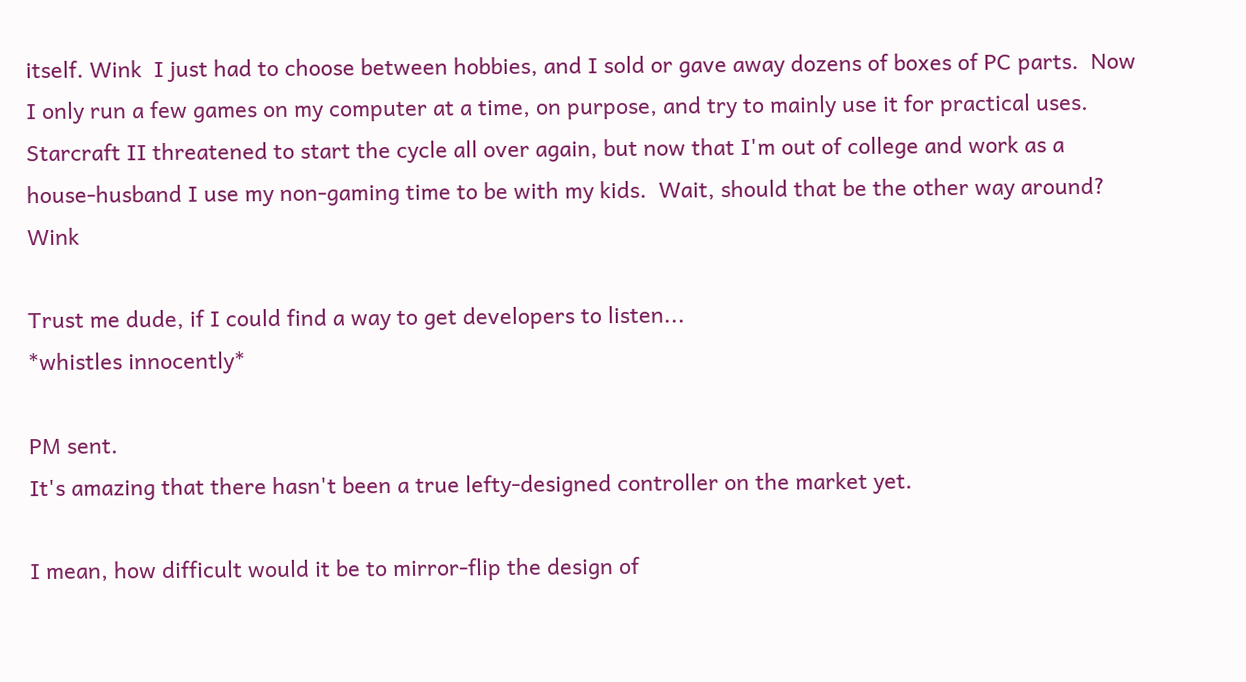itself. Wink  I just had to choose between hobbies, and I sold or gave away dozens of boxes of PC parts.  Now I only run a few games on my computer at a time, on purpose, and try to mainly use it for practical uses.  Starcraft II threatened to start the cycle all over again, but now that I'm out of college and work as a house-husband I use my non-gaming time to be with my kids.  Wait, should that be the other way around? Wink

Trust me dude, if I could find a way to get developers to listen...
*whistles innocently*

PM sent.
It's amazing that there hasn't been a true lefty-designed controller on the market yet.

I mean, how difficult would it be to mirror-flip the design of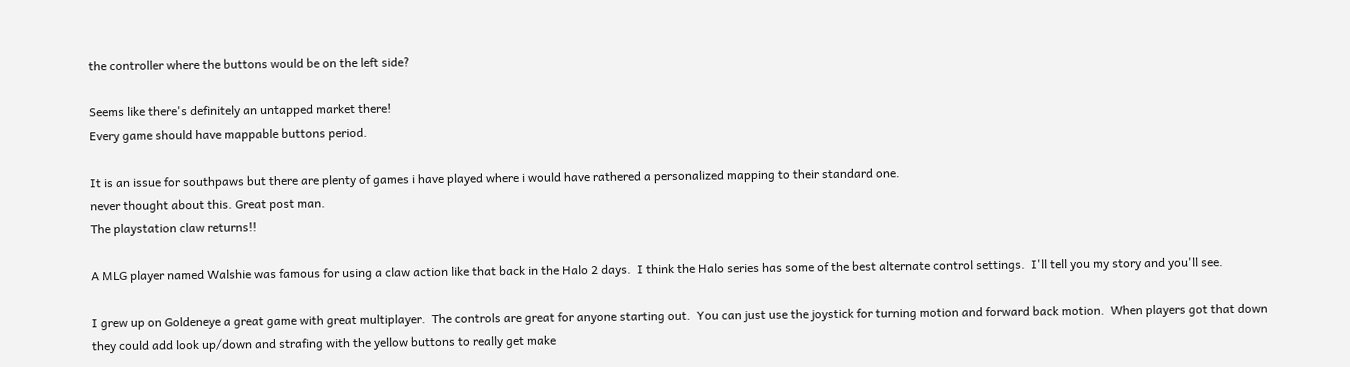the controller where the buttons would be on the left side?

Seems like there's definitely an untapped market there!
Every game should have mappable buttons period.

It is an issue for southpaws but there are plenty of games i have played where i would have rathered a personalized mapping to their standard one.
never thought about this. Great post man.
The playstation claw returns!!

A MLG player named Walshie was famous for using a claw action like that back in the Halo 2 days.  I think the Halo series has some of the best alternate control settings.  I'll tell you my story and you'll see.

I grew up on Goldeneye a great game with great multiplayer.  The controls are great for anyone starting out.  You can just use the joystick for turning motion and forward back motion.  When players got that down they could add look up/down and strafing with the yellow buttons to really get make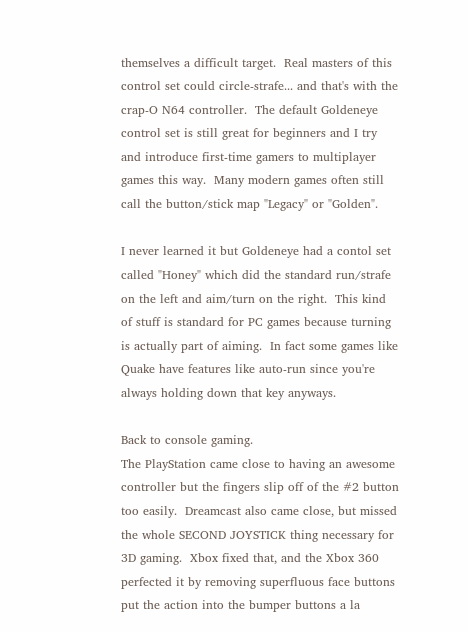themselves a difficult target.  Real masters of this control set could circle-strafe... and that's with the crap-O N64 controller.  The default Goldeneye control set is still great for beginners and I try and introduce first-time gamers to multiplayer games this way.  Many modern games often still call the button/stick map "Legacy" or "Golden".

I never learned it but Goldeneye had a contol set called "Honey" which did the standard run/strafe on the left and aim/turn on the right.  This kind of stuff is standard for PC games because turning is actually part of aiming.  In fact some games like Quake have features like auto-run since you're always holding down that key anyways.

Back to console gaming.
The PlayStation came close to having an awesome controller but the fingers slip off of the #2 button too easily.  Dreamcast also came close, but missed the whole SECOND JOYSTICK thing necessary for 3D gaming.  Xbox fixed that, and the Xbox 360 perfected it by removing superfluous face buttons put the action into the bumper buttons a la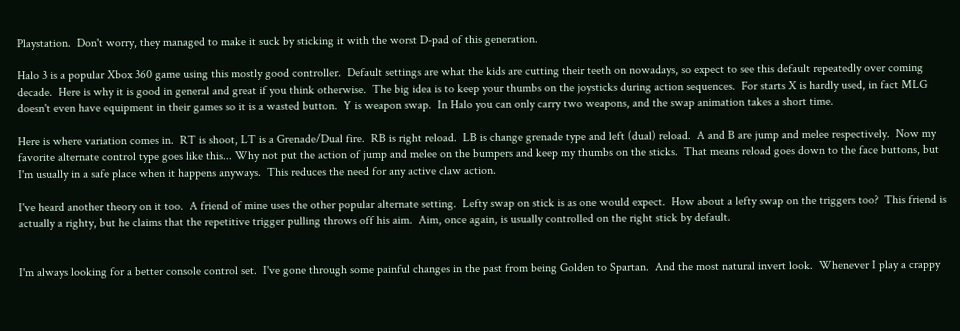Playstation.  Don't worry, they managed to make it suck by sticking it with the worst D-pad of this generation.

Halo 3 is a popular Xbox 360 game using this mostly good controller.  Default settings are what the kids are cutting their teeth on nowadays, so expect to see this default repeatedly over coming decade.  Here is why it is good in general and great if you think otherwise.  The big idea is to keep your thumbs on the joysticks during action sequences.  For starts X is hardly used, in fact MLG doesn't even have equipment in their games so it is a wasted button.  Y is weapon swap.  In Halo you can only carry two weapons, and the swap animation takes a short time.

Here is where variation comes in.  RT is shoot, LT is a Grenade/Dual fire.  RB is right reload.  LB is change grenade type and left (dual) reload.  A and B are jump and melee respectively.  Now my favorite alternate control type goes like this... Why not put the action of jump and melee on the bumpers and keep my thumbs on the sticks.  That means reload goes down to the face buttons, but I'm usually in a safe place when it happens anyways.  This reduces the need for any active claw action.

I've heard another theory on it too.  A friend of mine uses the other popular alternate setting.  Lefty swap on stick is as one would expect.  How about a lefty swap on the triggers too?  This friend is actually a righty, but he claims that the repetitive trigger pulling throws off his aim.  Aim, once again, is usually controlled on the right stick by default.


I'm always looking for a better console control set.  I've gone through some painful changes in the past from being Golden to Spartan.  And the most natural invert look.  Whenever I play a crappy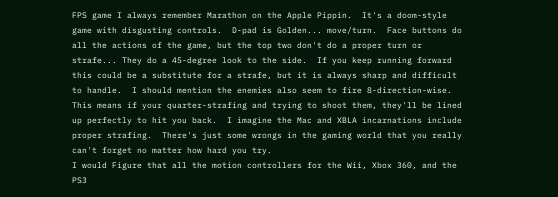FPS game I always remember Marathon on the Apple Pippin.  It's a doom-style game with disgusting controls.  D-pad is Golden... move/turn.  Face buttons do all the actions of the game, but the top two don't do a proper turn or strafe... They do a 45-degree look to the side.  If you keep running forward this could be a substitute for a strafe, but it is always sharp and difficult to handle.  I should mention the enemies also seem to fire 8-direction-wise.  This means if your quarter-strafing and trying to shoot them, they'll be lined up perfectly to hit you back.  I imagine the Mac and XBLA incarnations include proper strafing.  There's just some wrongs in the gaming world that you really can't forget no matter how hard you try.
I would Figure that all the motion controllers for the Wii, Xbox 360, and the PS3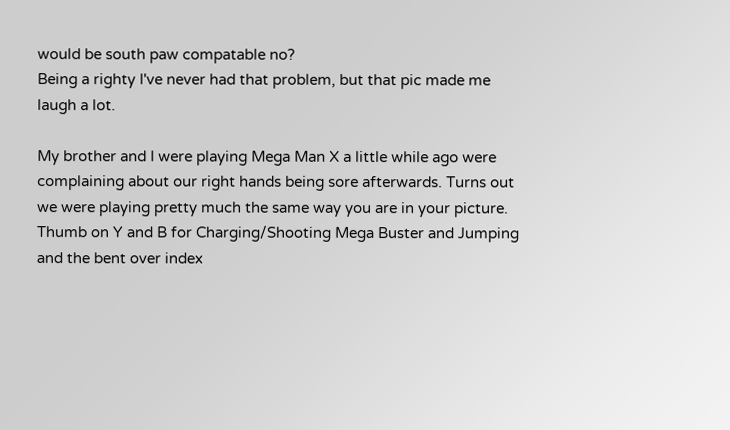would be south paw compatable no?
Being a righty I've never had that problem, but that pic made me laugh a lot.

My brother and I were playing Mega Man X a little while ago were complaining about our right hands being sore afterwards. Turns out we were playing pretty much the same way you are in your picture. Thumb on Y and B for Charging/Shooting Mega Buster and Jumping and the bent over index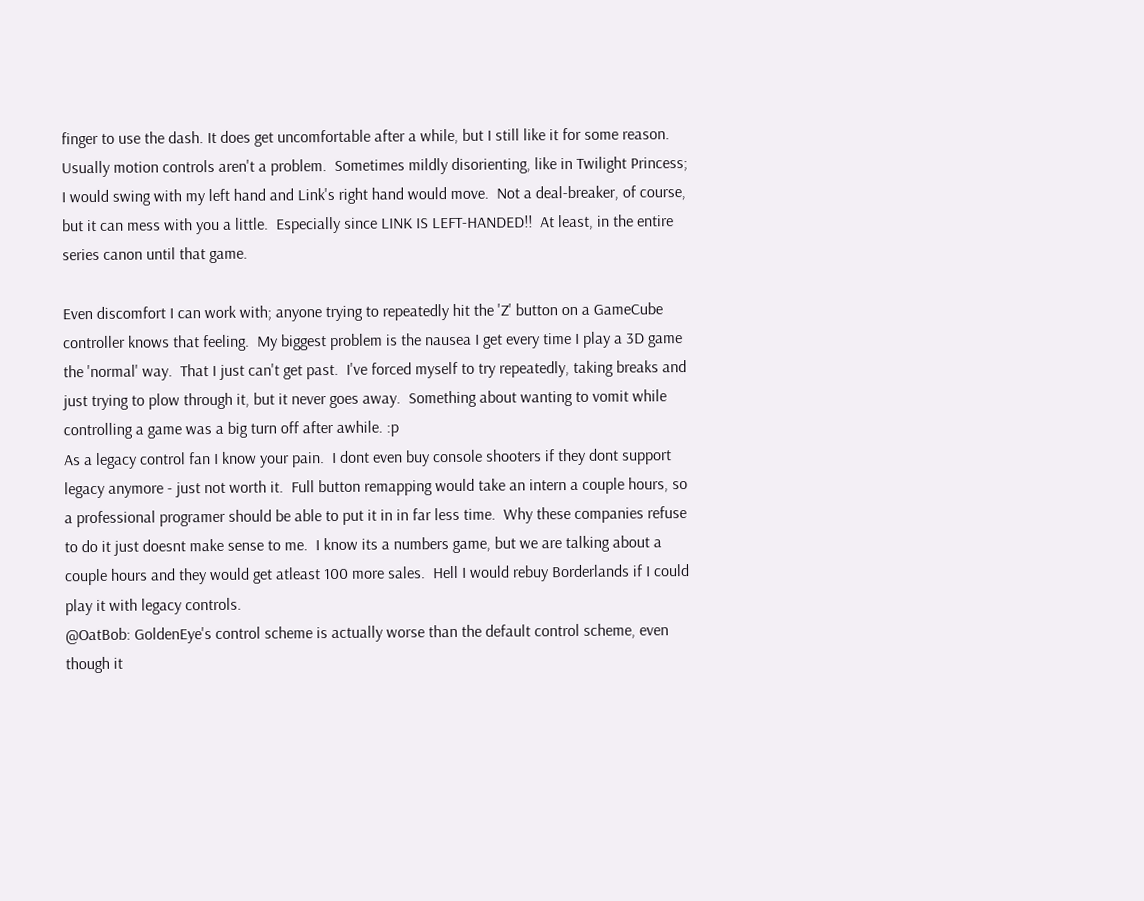finger to use the dash. It does get uncomfortable after a while, but I still like it for some reason.
Usually motion controls aren't a problem.  Sometimes mildly disorienting, like in Twilight Princess; I would swing with my left hand and Link's right hand would move.  Not a deal-breaker, of course, but it can mess with you a little.  Especially since LINK IS LEFT-HANDED!!  At least, in the entire series canon until that game.

Even discomfort I can work with; anyone trying to repeatedly hit the 'Z' button on a GameCube controller knows that feeling.  My biggest problem is the nausea I get every time I play a 3D game the 'normal' way.  That I just can't get past.  I've forced myself to try repeatedly, taking breaks and just trying to plow through it, but it never goes away.  Something about wanting to vomit while controlling a game was a big turn off after awhile. :p
As a legacy control fan I know your pain.  I dont even buy console shooters if they dont support legacy anymore - just not worth it.  Full button remapping would take an intern a couple hours, so a professional programer should be able to put it in in far less time.  Why these companies refuse to do it just doesnt make sense to me.  I know its a numbers game, but we are talking about a couple hours and they would get atleast 100 more sales.  Hell I would rebuy Borderlands if I could play it with legacy controls.
@OatBob: GoldenEye's control scheme is actually worse than the default control scheme, even though it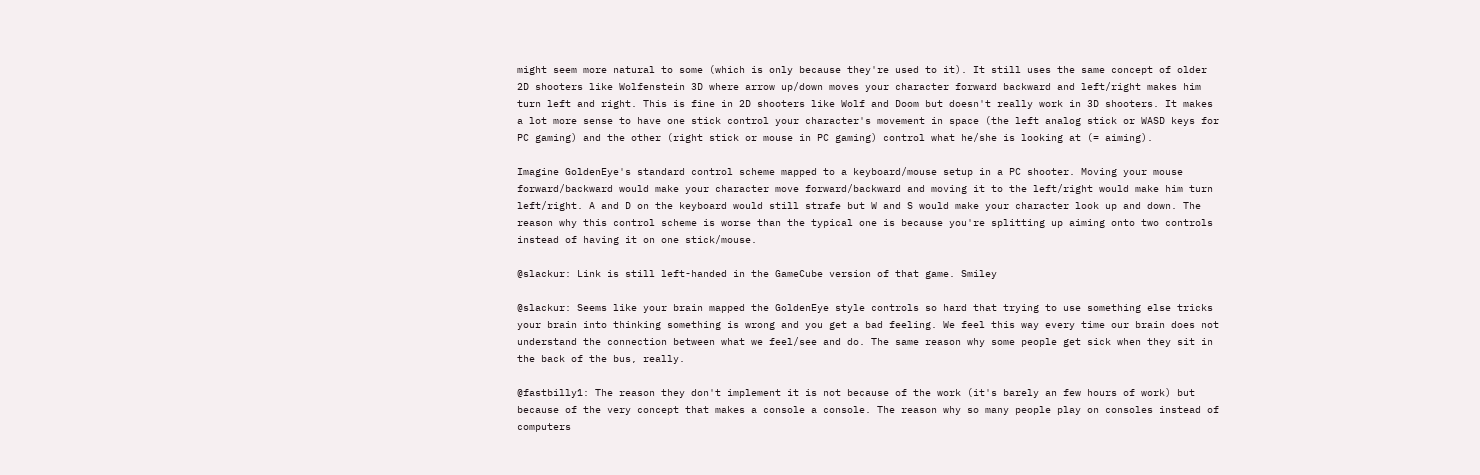might seem more natural to some (which is only because they're used to it). It still uses the same concept of older 2D shooters like Wolfenstein 3D where arrow up/down moves your character forward backward and left/right makes him turn left and right. This is fine in 2D shooters like Wolf and Doom but doesn't really work in 3D shooters. It makes a lot more sense to have one stick control your character's movement in space (the left analog stick or WASD keys for PC gaming) and the other (right stick or mouse in PC gaming) control what he/she is looking at (= aiming).

Imagine GoldenEye's standard control scheme mapped to a keyboard/mouse setup in a PC shooter. Moving your mouse forward/backward would make your character move forward/backward and moving it to the left/right would make him turn left/right. A and D on the keyboard would still strafe but W and S would make your character look up and down. The reason why this control scheme is worse than the typical one is because you're splitting up aiming onto two controls instead of having it on one stick/mouse.

@slackur: Link is still left-handed in the GameCube version of that game. Smiley

@slackur: Seems like your brain mapped the GoldenEye style controls so hard that trying to use something else tricks your brain into thinking something is wrong and you get a bad feeling. We feel this way every time our brain does not understand the connection between what we feel/see and do. The same reason why some people get sick when they sit in the back of the bus, really.

@fastbilly1: The reason they don't implement it is not because of the work (it's barely an few hours of work) but because of the very concept that makes a console a console. The reason why so many people play on consoles instead of computers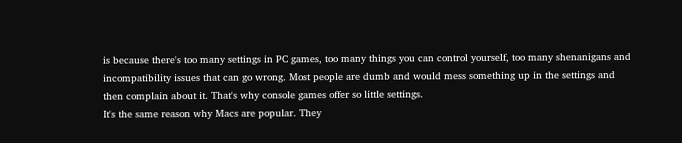is because there's too many settings in PC games, too many things you can control yourself, too many shenanigans and incompatibility issues that can go wrong. Most people are dumb and would mess something up in the settings and then complain about it. That's why console games offer so little settings.
It's the same reason why Macs are popular. They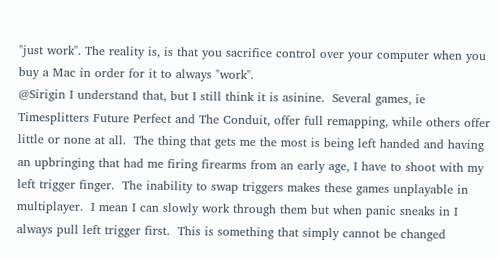"just work". The reality is, is that you sacrifice control over your computer when you buy a Mac in order for it to always "work".
@Sirigin I understand that, but I still think it is asinine.  Several games, ie Timesplitters Future Perfect and The Conduit, offer full remapping, while others offer little or none at all.  The thing that gets me the most is being left handed and having an upbringing that had me firing firearms from an early age, I have to shoot with my left trigger finger.  The inability to swap triggers makes these games unplayable in multiplayer.  I mean I can slowly work through them but when panic sneaks in I always pull left trigger first.  This is something that simply cannot be changed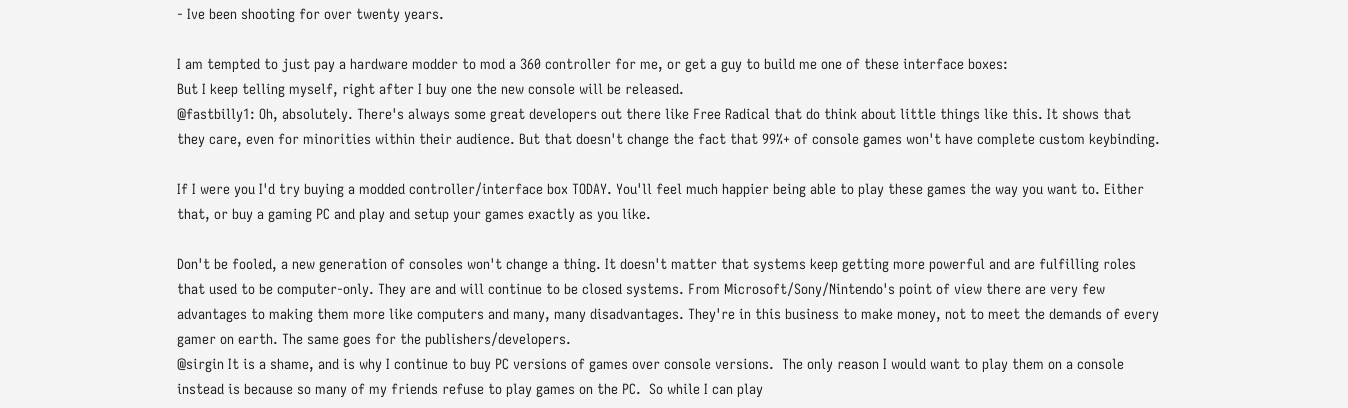- Ive been shooting for over twenty years.

I am tempted to just pay a hardware modder to mod a 360 controller for me, or get a guy to build me one of these interface boxes:
But I keep telling myself, right after I buy one the new console will be released.
@fastbilly1: Oh, absolutely. There's always some great developers out there like Free Radical that do think about little things like this. It shows that they care, even for minorities within their audience. But that doesn't change the fact that 99%+ of console games won't have complete custom keybinding.

If I were you I'd try buying a modded controller/interface box TODAY. You'll feel much happier being able to play these games the way you want to. Either that, or buy a gaming PC and play and setup your games exactly as you like.

Don't be fooled, a new generation of consoles won't change a thing. It doesn't matter that systems keep getting more powerful and are fulfilling roles that used to be computer-only. They are and will continue to be closed systems. From Microsoft/Sony/Nintendo's point of view there are very few advantages to making them more like computers and many, many disadvantages. They're in this business to make money, not to meet the demands of every gamer on earth. The same goes for the publishers/developers.
@sirgin It is a shame, and is why I continue to buy PC versions of games over console versions.  The only reason I would want to play them on a console instead is because so many of my friends refuse to play games on the PC.  So while I can play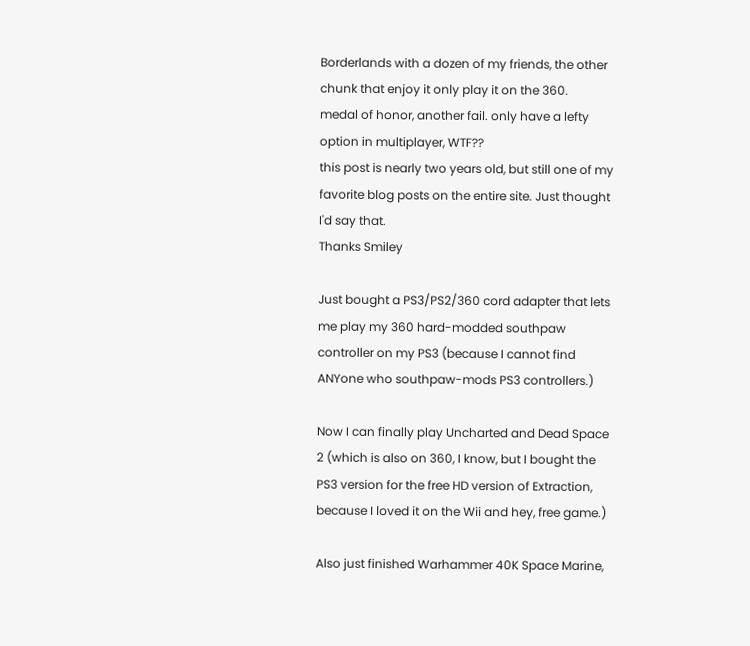Borderlands with a dozen of my friends, the other chunk that enjoy it only play it on the 360.
medal of honor, another fail. only have a lefty option in multiplayer, WTF??
this post is nearly two years old, but still one of my favorite blog posts on the entire site. Just thought I'd say that.
Thanks Smiley

Just bought a PS3/PS2/360 cord adapter that lets me play my 360 hard-modded southpaw controller on my PS3 (because I cannot find ANYone who southpaw-mods PS3 controllers.)

Now I can finally play Uncharted and Dead Space 2 (which is also on 360, I know, but I bought the PS3 version for the free HD version of Extraction, because I loved it on the Wii and hey, free game.)

Also just finished Warhammer 40K Space Marine,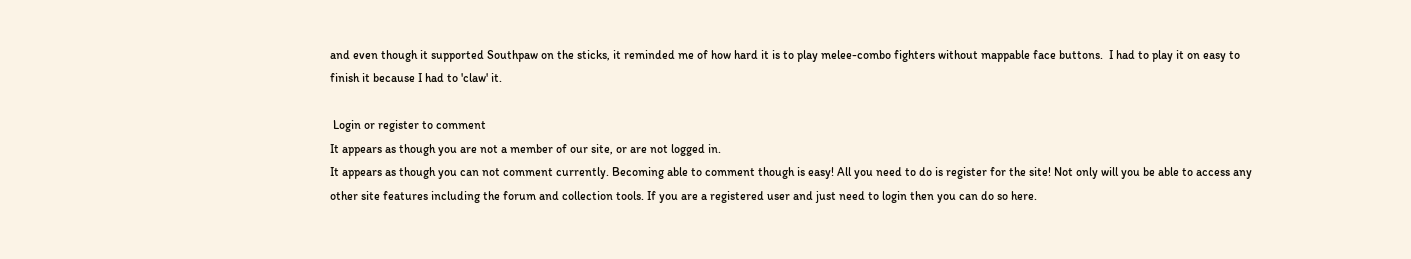and even though it supported Southpaw on the sticks, it reminded me of how hard it is to play melee-combo fighters without mappable face buttons.  I had to play it on easy to finish it because I had to 'claw' it.

 Login or register to comment
It appears as though you are not a member of our site, or are not logged in.
It appears as though you can not comment currently. Becoming able to comment though is easy! All you need to do is register for the site! Not only will you be able to access any other site features including the forum and collection tools. If you are a registered user and just need to login then you can do so here.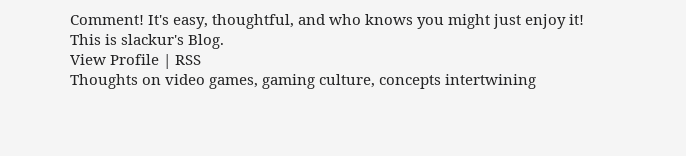Comment! It's easy, thoughtful, and who knows you might just enjoy it!
This is slackur's Blog.
View Profile | RSS
Thoughts on video games, gaming culture, concepts intertwining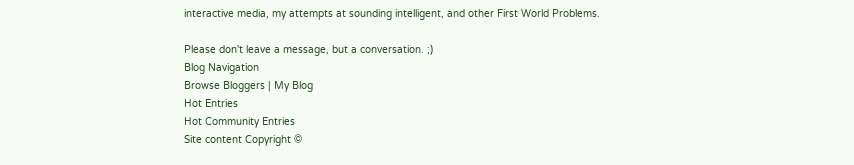interactive media, my attempts at sounding intelligent, and other First World Problems.

Please don't leave a message, but a conversation. ;)
Blog Navigation
Browse Bloggers | My Blog
Hot Entries
Hot Community Entries
Site content Copyright ©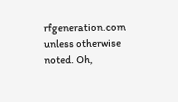rfgeneration.com unless otherwise noted. Oh,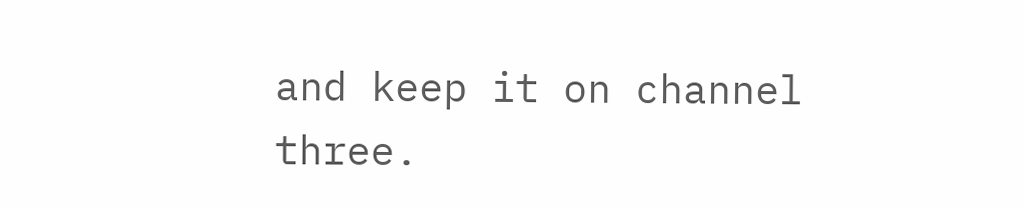and keep it on channel three.